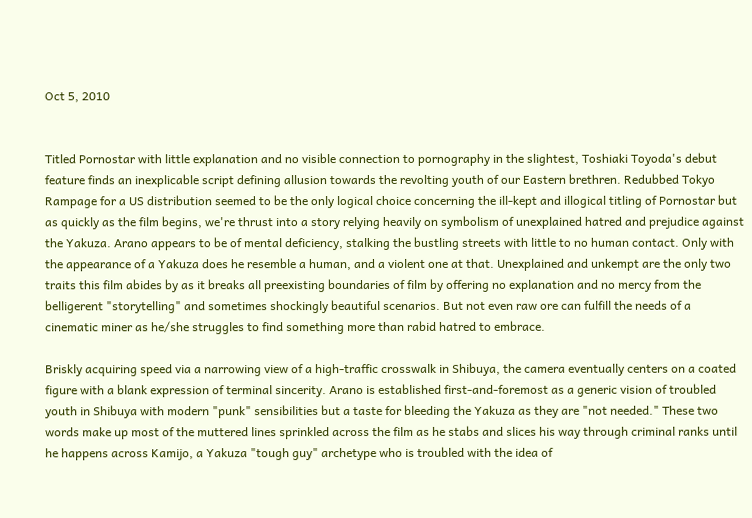Oct 5, 2010


Titled Pornostar with little explanation and no visible connection to pornography in the slightest, Toshiaki Toyoda's debut feature finds an inexplicable script defining allusion towards the revolting youth of our Eastern brethren. Redubbed Tokyo Rampage for a US distribution seemed to be the only logical choice concerning the ill-kept and illogical titling of Pornostar but as quickly as the film begins, we're thrust into a story relying heavily on symbolism of unexplained hatred and prejudice against the Yakuza. Arano appears to be of mental deficiency, stalking the bustling streets with little to no human contact. Only with the appearance of a Yakuza does he resemble a human, and a violent one at that. Unexplained and unkempt are the only two traits this film abides by as it breaks all preexisting boundaries of film by offering no explanation and no mercy from the belligerent "storytelling" and sometimes shockingly beautiful scenarios. But not even raw ore can fulfill the needs of a cinematic miner as he/she struggles to find something more than rabid hatred to embrace.

Briskly acquiring speed via a narrowing view of a high-traffic crosswalk in Shibuya, the camera eventually centers on a coated figure with a blank expression of terminal sincerity. Arano is established first-and-foremost as a generic vision of troubled youth in Shibuya with modern "punk" sensibilities but a taste for bleeding the Yakuza as they are "not needed." These two words make up most of the muttered lines sprinkled across the film as he stabs and slices his way through criminal ranks until he happens across Kamijo, a Yakuza "tough guy" archetype who is troubled with the idea of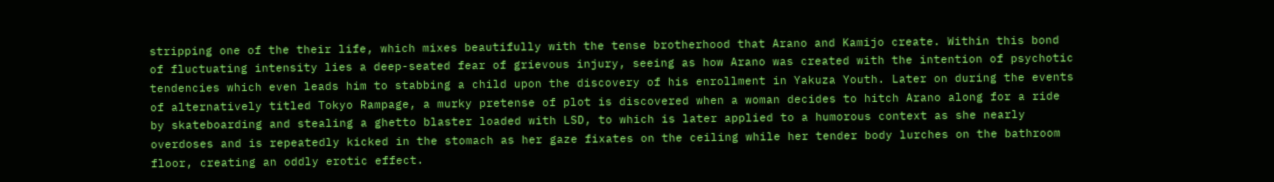stripping one of the their life, which mixes beautifully with the tense brotherhood that Arano and Kamijo create. Within this bond of fluctuating intensity lies a deep-seated fear of grievous injury, seeing as how Arano was created with the intention of psychotic tendencies which even leads him to stabbing a child upon the discovery of his enrollment in Yakuza Youth. Later on during the events of alternatively titled Tokyo Rampage, a murky pretense of plot is discovered when a woman decides to hitch Arano along for a ride by skateboarding and stealing a ghetto blaster loaded with LSD, to which is later applied to a humorous context as she nearly overdoses and is repeatedly kicked in the stomach as her gaze fixates on the ceiling while her tender body lurches on the bathroom floor, creating an oddly erotic effect.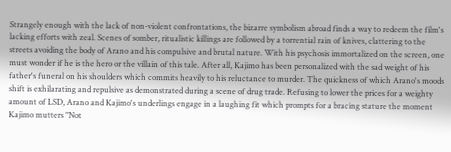Strangely enough with the lack of non-violent confrontations, the bizarre symbolism abroad finds a way to redeem the film's lacking efforts with zeal. Scenes of somber, ritualistic killings are followed by a torrential rain of knives, clattering to the streets avoiding the body of Arano and his compulsive and brutal nature. With his psychosis immortalized on the screen, one must wonder if he is the hero or the villain of this tale. After all, Kajimo has been personalized with the sad weight of his father's funeral on his shoulders which commits heavily to his reluctance to murder. The quickness of which Arano's moods shift is exhilarating and repulsive as demonstrated during a scene of drug trade. Refusing to lower the prices for a weighty amount of LSD, Arano and Kajimo's underlings engage in a laughing fit which prompts for a bracing stature the moment Kajimo mutters "Not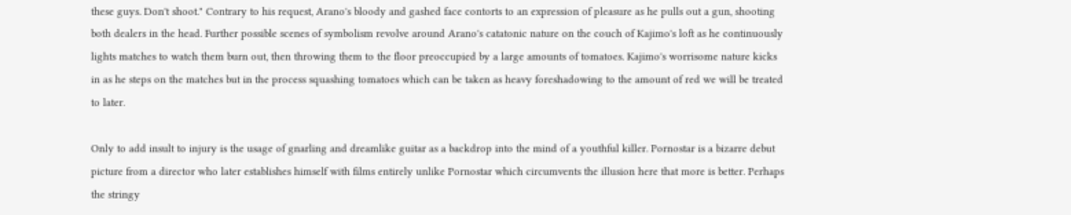these guys. Don't shoot." Contrary to his request, Arano's bloody and gashed face contorts to an expression of pleasure as he pulls out a gun, shooting both dealers in the head. Further possible scenes of symbolism revolve around Arano's catatonic nature on the couch of Kajimo's loft as he continuously lights matches to watch them burn out, then throwing them to the floor preoccupied by a large amounts of tomatoes. Kajimo's worrisome nature kicks in as he steps on the matches but in the process squashing tomatoes which can be taken as heavy foreshadowing to the amount of red we will be treated to later.

Only to add insult to injury is the usage of gnarling and dreamlike guitar as a backdrop into the mind of a youthful killer. Pornostar is a bizarre debut picture from a director who later establishes himself with films entirely unlike Pornostar which circumvents the illusion here that more is better. Perhaps the stringy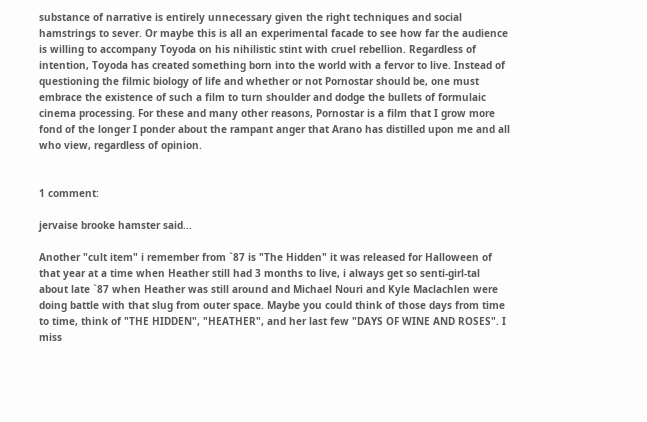substance of narrative is entirely unnecessary given the right techniques and social hamstrings to sever. Or maybe this is all an experimental facade to see how far the audience is willing to accompany Toyoda on his nihilistic stint with cruel rebellion. Regardless of intention, Toyoda has created something born into the world with a fervor to live. Instead of questioning the filmic biology of life and whether or not Pornostar should be, one must embrace the existence of such a film to turn shoulder and dodge the bullets of formulaic cinema processing. For these and many other reasons, Pornostar is a film that I grow more fond of the longer I ponder about the rampant anger that Arano has distilled upon me and all who view, regardless of opinion.


1 comment:

jervaise brooke hamster said...

Another "cult item" i remember from `87 is "The Hidden" it was released for Halloween of that year at a time when Heather still had 3 months to live, i always get so senti-girl-tal about late `87 when Heather was still around and Michael Nouri and Kyle Maclachlen were doing battle with that slug from outer space. Maybe you could think of those days from time to time, think of "THE HIDDEN", "HEATHER", and her last few "DAYS OF WINE AND ROSES". I miss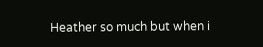Heather so much but when i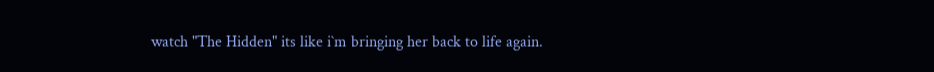watch "The Hidden" its like i`m bringing her back to life again.